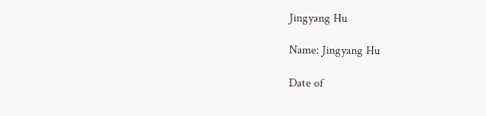Jingyang Hu

Name: Jingyang Hu

Date of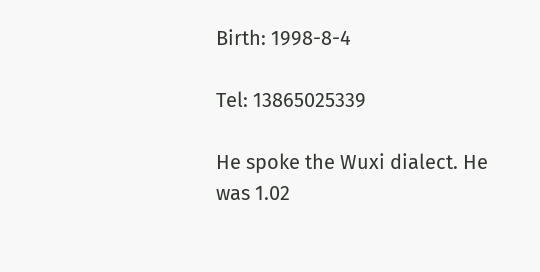Birth: 1998-8-4

Tel: 13865025339

He spoke the Wuxi dialect. He was 1.02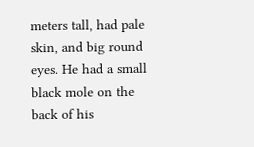meters tall, had pale skin, and big round eyes. He had a small black mole on the back of his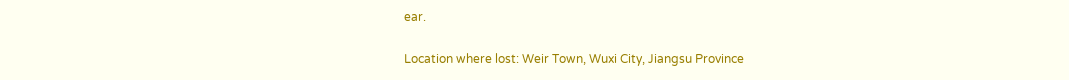ear.

Location where lost: Weir Town, Wuxi City, Jiangsu Province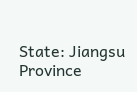State: Jiangsu Province